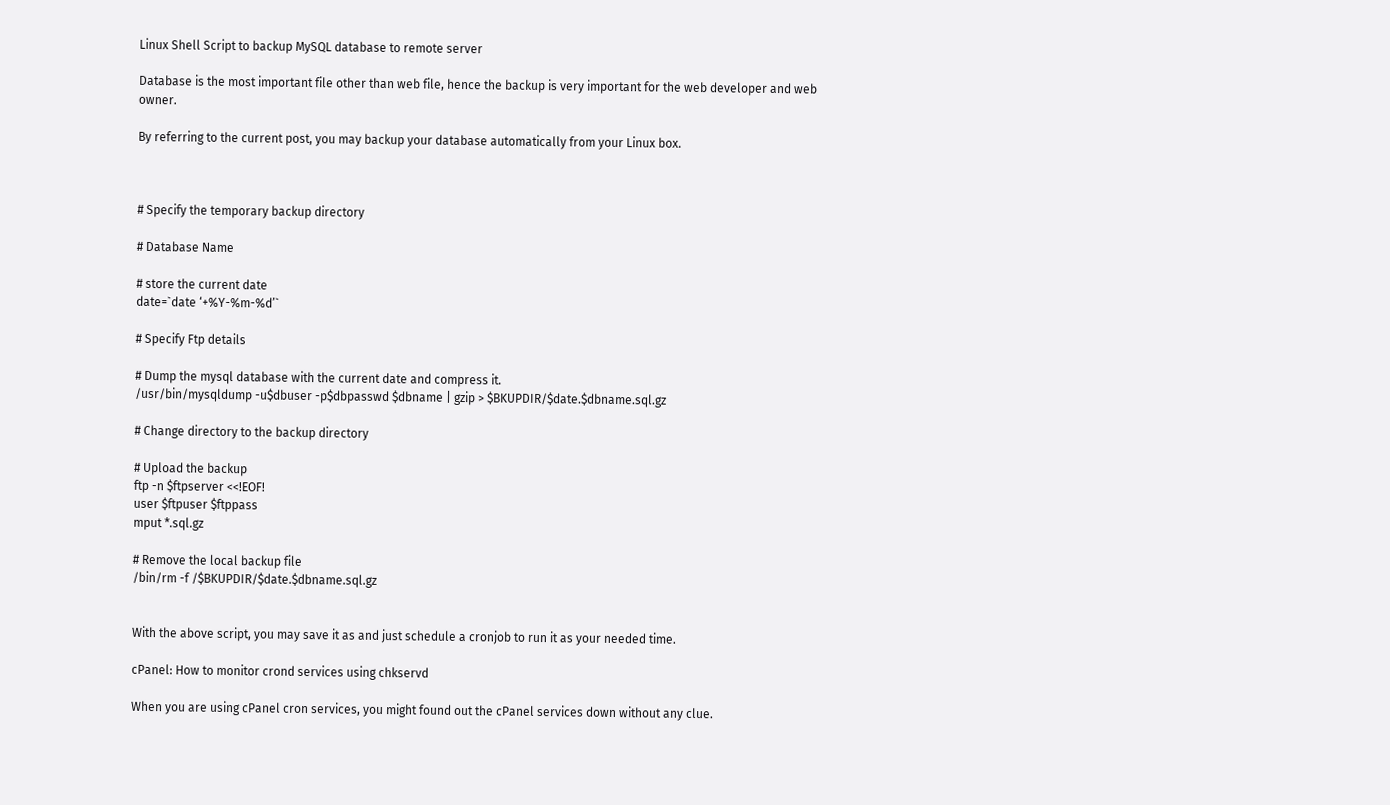Linux Shell Script to backup MySQL database to remote server

Database is the most important file other than web file, hence the backup is very important for the web developer and web owner.

By referring to the current post, you may backup your database automatically from your Linux box.



# Specify the temporary backup directory

# Database Name

# store the current date
date=`date ‘+%Y-%m-%d’`

# Specify Ftp details

# Dump the mysql database with the current date and compress it.
/usr/bin/mysqldump -u$dbuser -p$dbpasswd $dbname | gzip > $BKUPDIR/$date.$dbname.sql.gz

# Change directory to the backup directory

# Upload the backup
ftp -n $ftpserver <<!EOF!
user $ftpuser $ftppass
mput *.sql.gz

# Remove the local backup file
/bin/rm -f /$BKUPDIR/$date.$dbname.sql.gz


With the above script, you may save it as and just schedule a cronjob to run it as your needed time.

cPanel: How to monitor crond services using chkservd

When you are using cPanel cron services, you might found out the cPanel services down without any clue.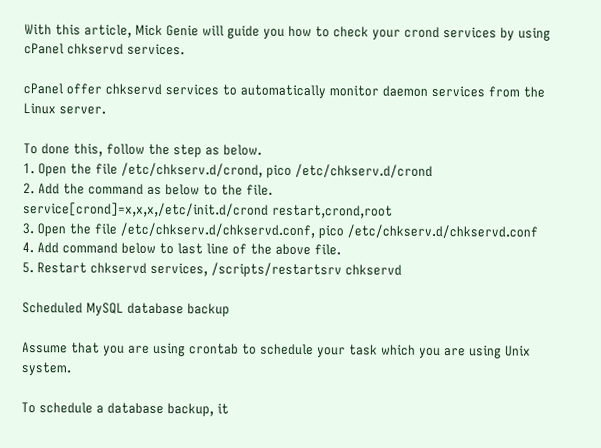With this article, Mick Genie will guide you how to check your crond services by using cPanel chkservd services.

cPanel offer chkservd services to automatically monitor daemon services from the Linux server.

To done this, follow the step as below.
1. Open the file /etc/chkserv.d/crond, pico /etc/chkserv.d/crond
2. Add the command as below to the file.
service[crond]=x,x,x,/etc/init.d/crond restart,crond,root
3. Open the file /etc/chkserv.d/chkservd.conf, pico /etc/chkserv.d/chkservd.conf
4. Add command below to last line of the above file.
5. Restart chkservd services, /scripts/restartsrv chkservd

Scheduled MySQL database backup

Assume that you are using crontab to schedule your task which you are using Unix system.

To schedule a database backup, it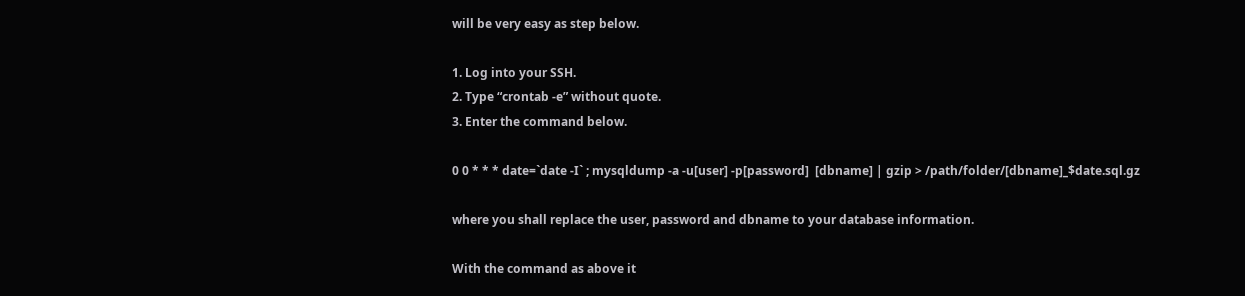will be very easy as step below.

1. Log into your SSH.
2. Type “crontab -e” without quote.
3. Enter the command below.

0 0 * * * date=`date -I` ; mysqldump -a -u[user] -p[password]  [dbname] | gzip > /path/folder/[dbname]_$date.sql.gz

where you shall replace the user, password and dbname to your database information.

With the command as above it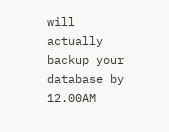will actually backup your database by 12.00AM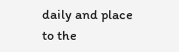daily and place to the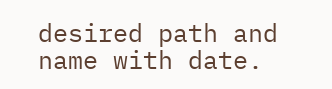desired path and name with date.